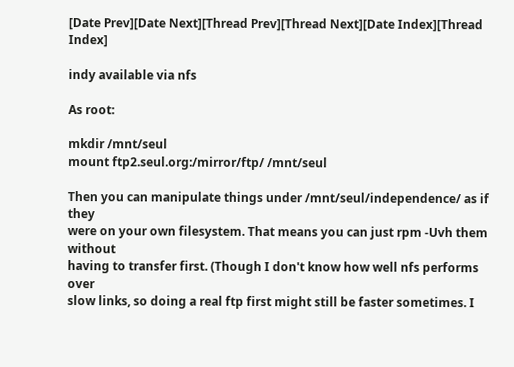[Date Prev][Date Next][Thread Prev][Thread Next][Date Index][Thread Index]

indy available via nfs

As root:

mkdir /mnt/seul
mount ftp2.seul.org:/mirror/ftp/ /mnt/seul

Then you can manipulate things under /mnt/seul/independence/ as if they
were on your own filesystem. That means you can just rpm -Uvh them without
having to transfer first. (Though I don't know how well nfs performs over
slow links, so doing a real ftp first might still be faster sometimes. I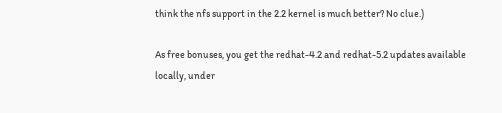think the nfs support in the 2.2 kernel is much better? No clue.)

As free bonuses, you get the redhat-4.2 and redhat-5.2 updates available
locally, under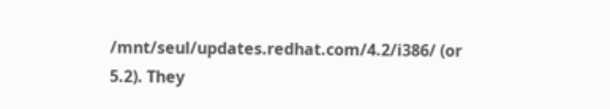/mnt/seul/updates.redhat.com/4.2/i386/ (or 5.2). They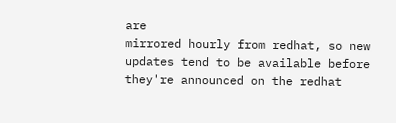are
mirrored hourly from redhat, so new updates tend to be available before
they're announced on the redhat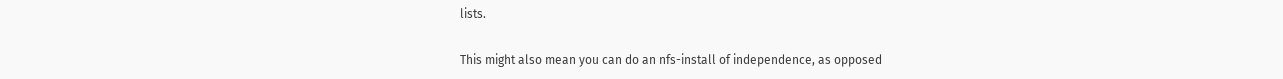lists.

This might also mean you can do an nfs-install of independence, as opposed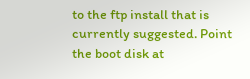to the ftp install that is currently suggested. Point the boot disk at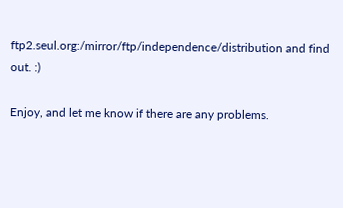ftp2.seul.org:/mirror/ftp/independence/distribution and find out. :)

Enjoy, and let me know if there are any problems.